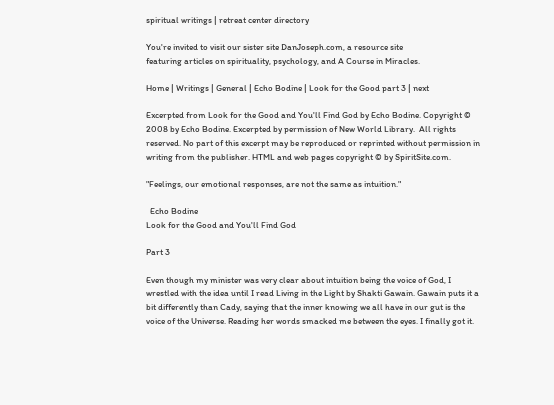spiritual writings | retreat center directory

You're invited to visit our sister site DanJoseph.com, a resource site
featuring articles on spirituality, psychology, and A Course in Miracles.

Home | Writings | General | Echo Bodine | Look for the Good part 3 | next

Excerpted from Look for the Good and You'll Find God by Echo Bodine. Copyright © 2008 by Echo Bodine. Excerpted by permission of New World Library.  All rights reserved. No part of this excerpt may be reproduced or reprinted without permission in writing from the publisher. HTML and web pages copyright © by SpiritSite.com.

"Feelings, our emotional responses, are not the same as intuition."

  Echo Bodine
Look for the Good and You'll Find God

Part 3

Even though my minister was very clear about intuition being the voice of God, I wrestled with the idea until I read Living in the Light by Shakti Gawain. Gawain puts it a bit differently than Cady, saying that the inner knowing we all have in our gut is the voice of the Universe. Reading her words smacked me between the eyes. I finally got it.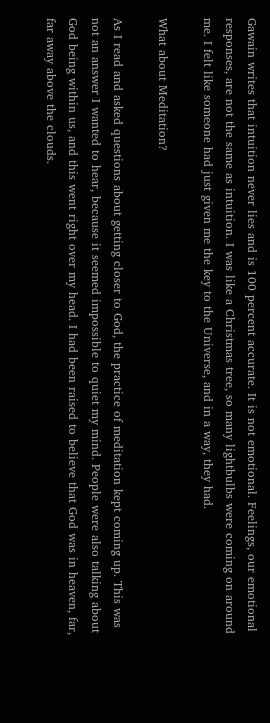Gawain writes that intuition never lies and is 100 percent accurate. It is not emotional. Feelings, our emotional responses, are not the same as intuition. I was like a Christmas tree, so many lightbulbs were coming on around me. I felt like someone had just given me the key to the Universe, and in a way, they had.

What about Meditation?

As I read and asked questions about getting closer to God, the practice of meditation kept coming up. This was not an answer I wanted to hear, because it seemed impossible to quiet my mind. People were also talking about God being within us, and this went right over my head. I had been raised to believe that God was in heaven, far, far away above the clouds.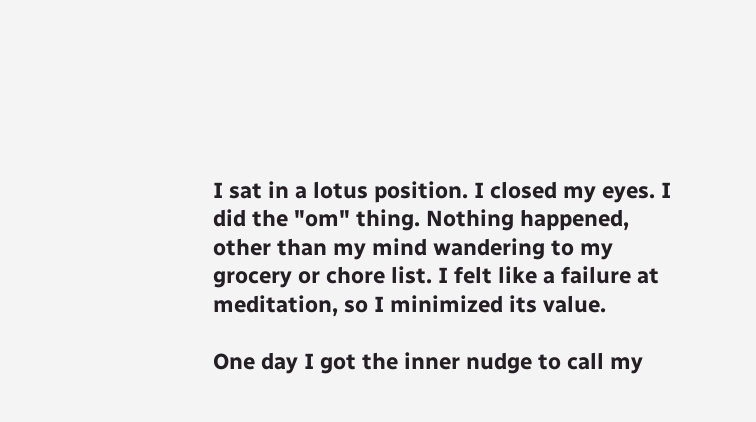I sat in a lotus position. I closed my eyes. I did the "om" thing. Nothing happened, other than my mind wandering to my grocery or chore list. I felt like a failure at meditation, so I minimized its value.

One day I got the inner nudge to call my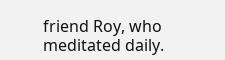friend Roy, who meditated daily.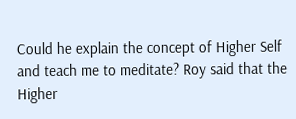Could he explain the concept of Higher Self and teach me to meditate? Roy said that the Higher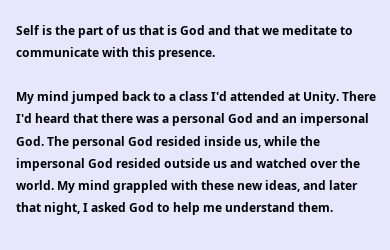Self is the part of us that is God and that we meditate to communicate with this presence.

My mind jumped back to a class I'd attended at Unity. There I'd heard that there was a personal God and an impersonal God. The personal God resided inside us, while the impersonal God resided outside us and watched over the world. My mind grappled with these new ideas, and later that night, I asked God to help me understand them.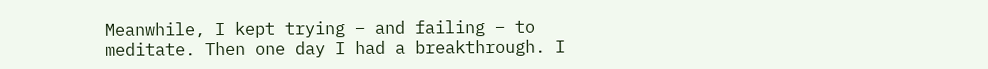Meanwhile, I kept trying – and failing – to meditate. Then one day I had a breakthrough. I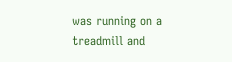was running on a treadmill and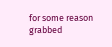for some reason grabbed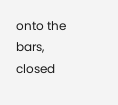onto the bars, closed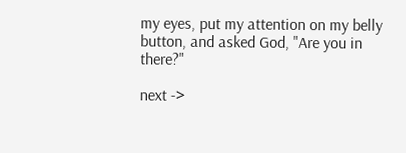my eyes, put my attention on my belly button, and asked God, "Are you in there?"

next ->